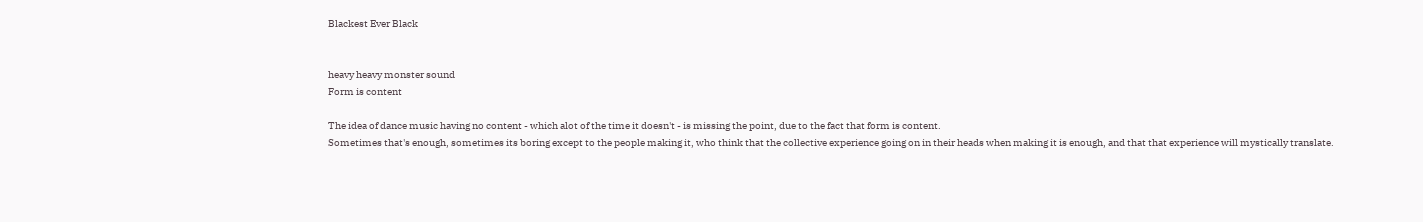Blackest Ever Black


heavy heavy monster sound
Form is content

The idea of dance music having no content - which alot of the time it doesn't - is missing the point, due to the fact that form is content.
Sometimes that's enough, sometimes its boring except to the people making it, who think that the collective experience going on in their heads when making it is enough, and that that experience will mystically translate.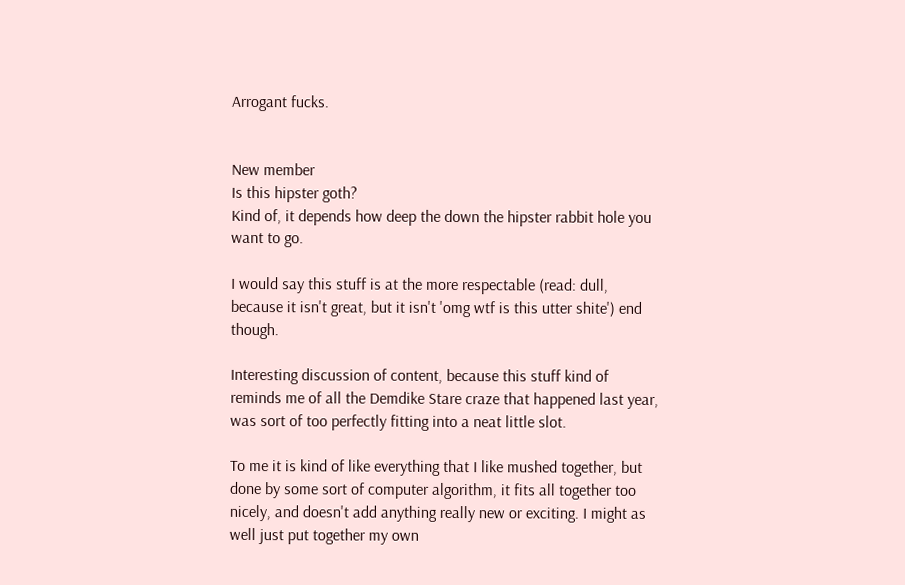Arrogant fucks.


New member
Is this hipster goth?
Kind of, it depends how deep the down the hipster rabbit hole you want to go.

I would say this stuff is at the more respectable (read: dull, because it isn't great, but it isn't 'omg wtf is this utter shite') end though.

Interesting discussion of content, because this stuff kind of reminds me of all the Demdike Stare craze that happened last year, was sort of too perfectly fitting into a neat little slot.

To me it is kind of like everything that I like mushed together, but done by some sort of computer algorithm, it fits all together too nicely, and doesn't add anything really new or exciting. I might as well just put together my own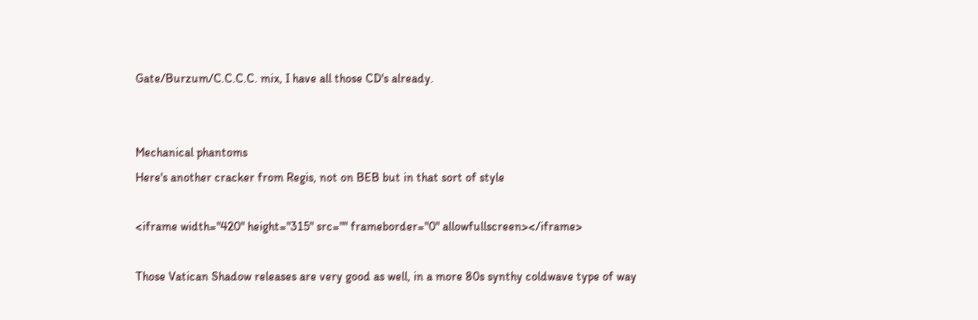Gate/Burzum/C.C.C.C. mix, I have all those CD's already.


Mechanical phantoms
Here's another cracker from Regis, not on BEB but in that sort of style

<iframe width="420" height="315" src="" frameborder="0" allowfullscreen></iframe>

Those Vatican Shadow releases are very good as well, in a more 80s synthy coldwave type of way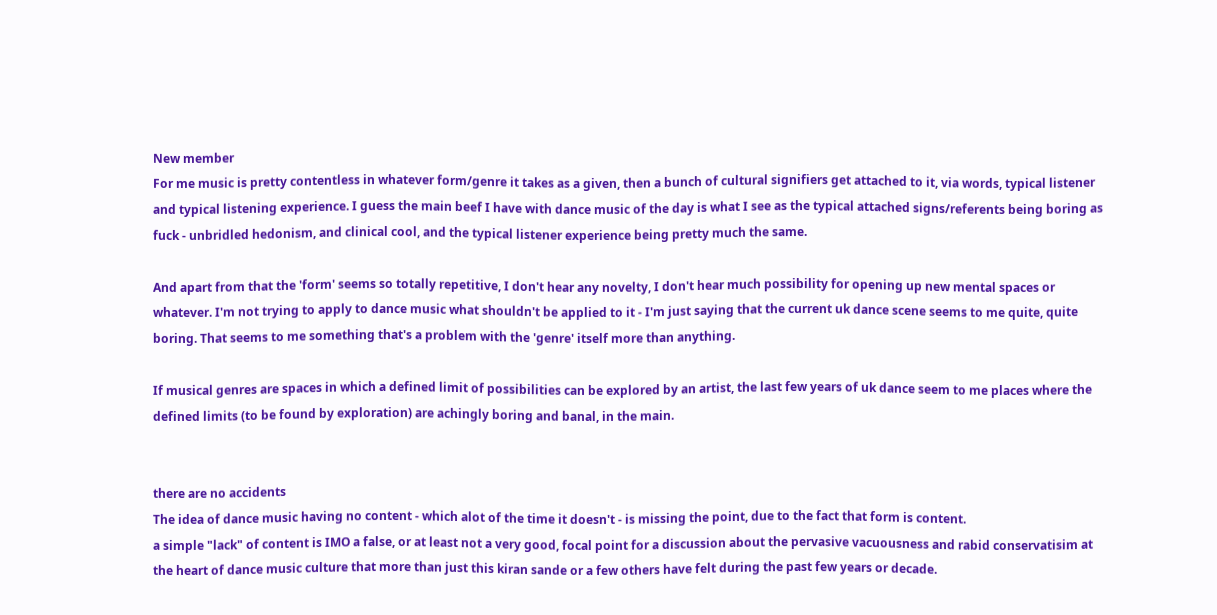New member
For me music is pretty contentless in whatever form/genre it takes as a given, then a bunch of cultural signifiers get attached to it, via words, typical listener and typical listening experience. I guess the main beef I have with dance music of the day is what I see as the typical attached signs/referents being boring as fuck - unbridled hedonism, and clinical cool, and the typical listener experience being pretty much the same.

And apart from that the 'form' seems so totally repetitive, I don't hear any novelty, I don't hear much possibility for opening up new mental spaces or whatever. I'm not trying to apply to dance music what shouldn't be applied to it - I'm just saying that the current uk dance scene seems to me quite, quite boring. That seems to me something that's a problem with the 'genre' itself more than anything.

If musical genres are spaces in which a defined limit of possibilities can be explored by an artist, the last few years of uk dance seem to me places where the defined limits (to be found by exploration) are achingly boring and banal, in the main.


there are no accidents
The idea of dance music having no content - which alot of the time it doesn't - is missing the point, due to the fact that form is content.
a simple "lack" of content is IMO a false, or at least not a very good, focal point for a discussion about the pervasive vacuousness and rabid conservatisim at the heart of dance music culture that more than just this kiran sande or a few others have felt during the past few years or decade.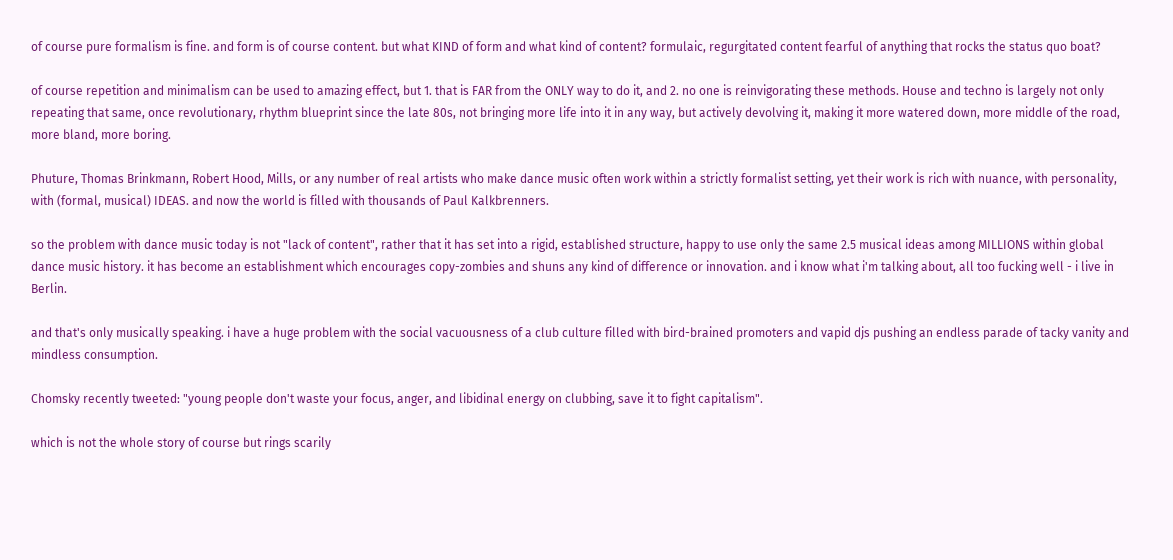of course pure formalism is fine. and form is of course content. but what KIND of form and what kind of content? formulaic, regurgitated content fearful of anything that rocks the status quo boat?

of course repetition and minimalism can be used to amazing effect, but 1. that is FAR from the ONLY way to do it, and 2. no one is reinvigorating these methods. House and techno is largely not only repeating that same, once revolutionary, rhythm blueprint since the late 80s, not bringing more life into it in any way, but actively devolving it, making it more watered down, more middle of the road, more bland, more boring.

Phuture, Thomas Brinkmann, Robert Hood, Mills, or any number of real artists who make dance music often work within a strictly formalist setting, yet their work is rich with nuance, with personality, with (formal, musical) IDEAS. and now the world is filled with thousands of Paul Kalkbrenners.

so the problem with dance music today is not "lack of content", rather that it has set into a rigid, established structure, happy to use only the same 2.5 musical ideas among MILLIONS within global dance music history. it has become an establishment which encourages copy-zombies and shuns any kind of difference or innovation. and i know what i'm talking about, all too fucking well - i live in Berlin.

and that's only musically speaking. i have a huge problem with the social vacuousness of a club culture filled with bird-brained promoters and vapid djs pushing an endless parade of tacky vanity and mindless consumption.

Chomsky recently tweeted: "young people don't waste your focus, anger, and libidinal energy on clubbing, save it to fight capitalism".

which is not the whole story of course but rings scarily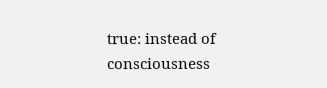true: instead of consciousness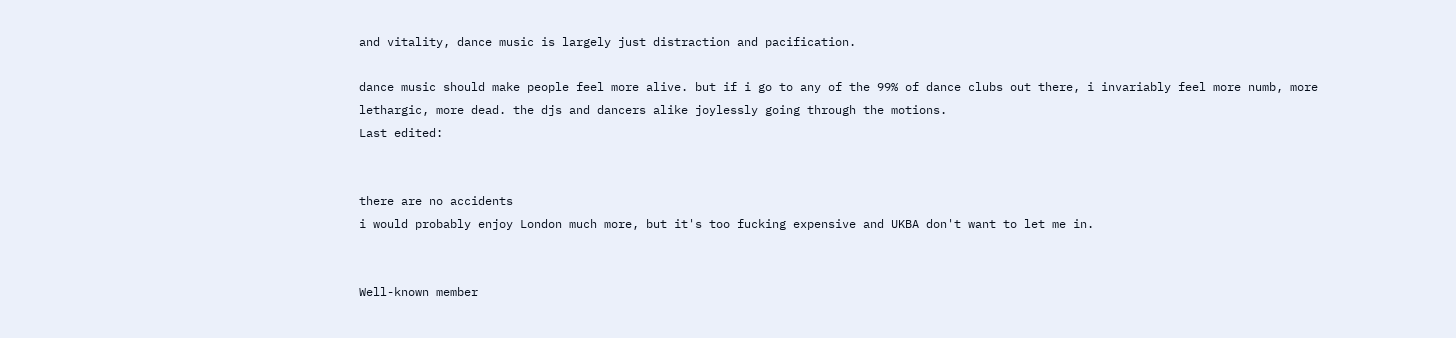and vitality, dance music is largely just distraction and pacification.

dance music should make people feel more alive. but if i go to any of the 99% of dance clubs out there, i invariably feel more numb, more lethargic, more dead. the djs and dancers alike joylessly going through the motions.
Last edited:


there are no accidents
i would probably enjoy London much more, but it's too fucking expensive and UKBA don't want to let me in.


Well-known member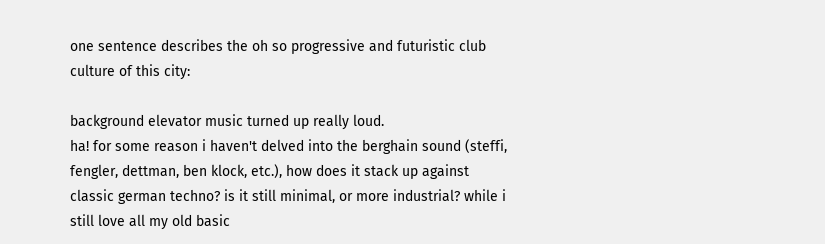one sentence describes the oh so progressive and futuristic club culture of this city:

background elevator music turned up really loud.
ha! for some reason i haven't delved into the berghain sound (steffi, fengler, dettman, ben klock, etc.), how does it stack up against classic german techno? is it still minimal, or more industrial? while i still love all my old basic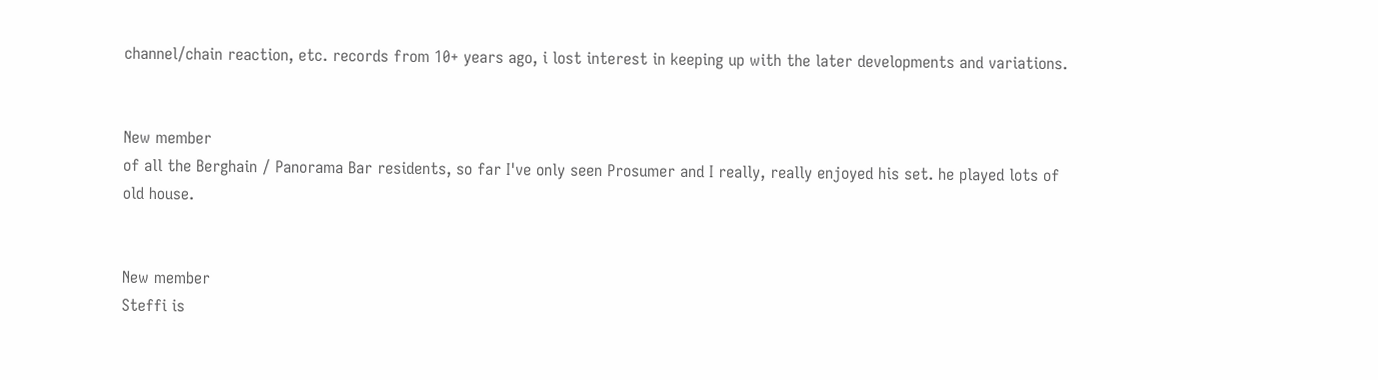channel/chain reaction, etc. records from 10+ years ago, i lost interest in keeping up with the later developments and variations.


New member
of all the Berghain / Panorama Bar residents, so far I've only seen Prosumer and I really, really enjoyed his set. he played lots of old house.


New member
Steffi is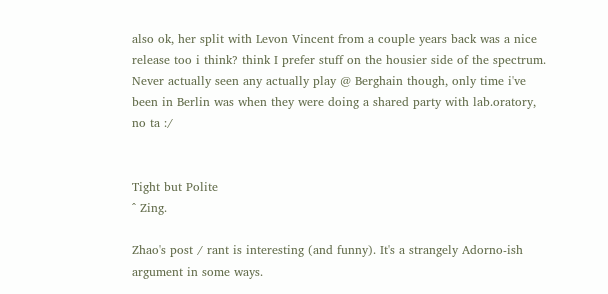also ok, her split with Levon Vincent from a couple years back was a nice release too i think? think I prefer stuff on the housier side of the spectrum.
Never actually seen any actually play @ Berghain though, only time i've been in Berlin was when they were doing a shared party with lab.oratory, no ta :/


Tight but Polite
^ Zing.

Zhao's post / rant is interesting (and funny). It's a strangely Adorno-ish argument in some ways.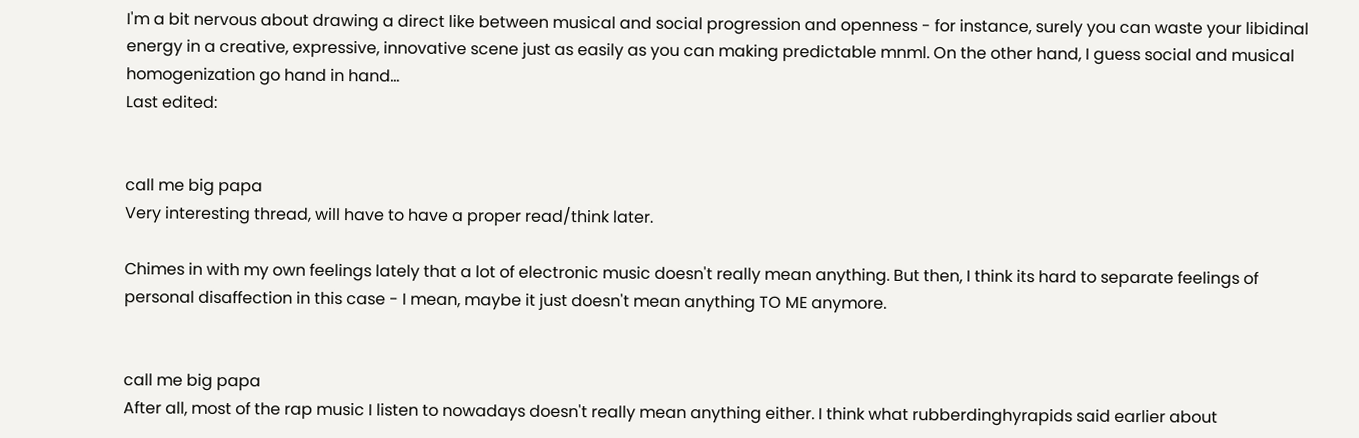I'm a bit nervous about drawing a direct like between musical and social progression and openness - for instance, surely you can waste your libidinal energy in a creative, expressive, innovative scene just as easily as you can making predictable mnml. On the other hand, I guess social and musical homogenization go hand in hand...
Last edited:


call me big papa
Very interesting thread, will have to have a proper read/think later.

Chimes in with my own feelings lately that a lot of electronic music doesn't really mean anything. But then, I think its hard to separate feelings of personal disaffection in this case - I mean, maybe it just doesn't mean anything TO ME anymore.


call me big papa
After all, most of the rap music I listen to nowadays doesn't really mean anything either. I think what rubberdinghyrapids said earlier about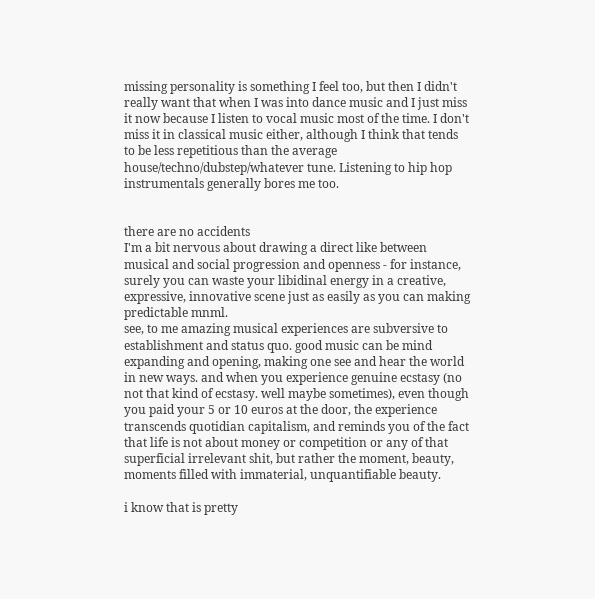missing personality is something I feel too, but then I didn't really want that when I was into dance music and I just miss it now because I listen to vocal music most of the time. I don't miss it in classical music either, although I think that tends to be less repetitious than the average house/techno/dubstep/whatever tune. Listening to hip hop instrumentals generally bores me too.


there are no accidents
I'm a bit nervous about drawing a direct like between musical and social progression and openness - for instance, surely you can waste your libidinal energy in a creative, expressive, innovative scene just as easily as you can making predictable mnml.
see, to me amazing musical experiences are subversive to establishment and status quo. good music can be mind expanding and opening, making one see and hear the world in new ways. and when you experience genuine ecstasy (no not that kind of ecstasy. well maybe sometimes), even though you paid your 5 or 10 euros at the door, the experience transcends quotidian capitalism, and reminds you of the fact that life is not about money or competition or any of that superficial irrelevant shit, but rather the moment, beauty, moments filled with immaterial, unquantifiable beauty.

i know that is pretty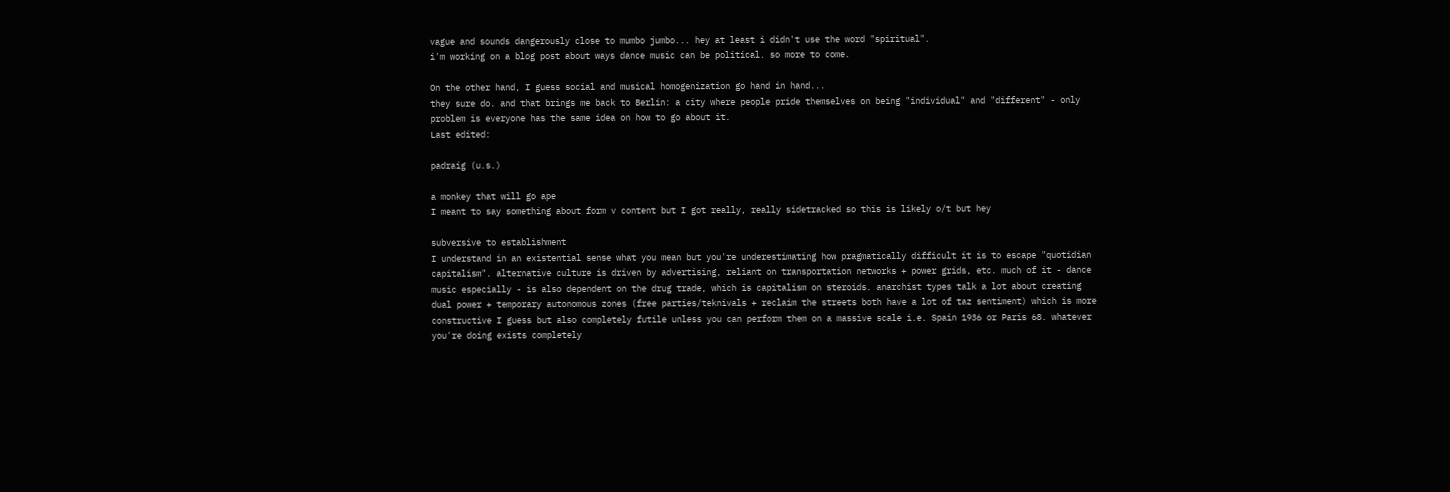vague and sounds dangerously close to mumbo jumbo... hey at least i didn't use the word "spiritual".
i'm working on a blog post about ways dance music can be political. so more to come.

On the other hand, I guess social and musical homogenization go hand in hand...
they sure do. and that brings me back to Berlin: a city where people pride themselves on being "individual" and "different" - only problem is everyone has the same idea on how to go about it.
Last edited:

padraig (u.s.)

a monkey that will go ape
I meant to say something about form v content but I got really, really sidetracked so this is likely o/t but hey

subversive to establishment
I understand in an existential sense what you mean but you're underestimating how pragmatically difficult it is to escape "quotidian capitalism". alternative culture is driven by advertising, reliant on transportation networks + power grids, etc. much of it - dance music especially - is also dependent on the drug trade, which is capitalism on steroids. anarchist types talk a lot about creating dual power + temporary autonomous zones (free parties/teknivals + reclaim the streets both have a lot of taz sentiment) which is more constructive I guess but also completely futile unless you can perform them on a massive scale i.e. Spain 1936 or Paris 68. whatever you're doing exists completely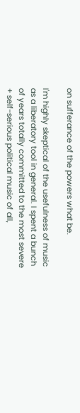on sufferance of the powers what be.

I'm highly skeptical of the usefulness of music as a liberatory tool in general. I spent a bunch of years totally committed to the most severe + self-serious political music of all,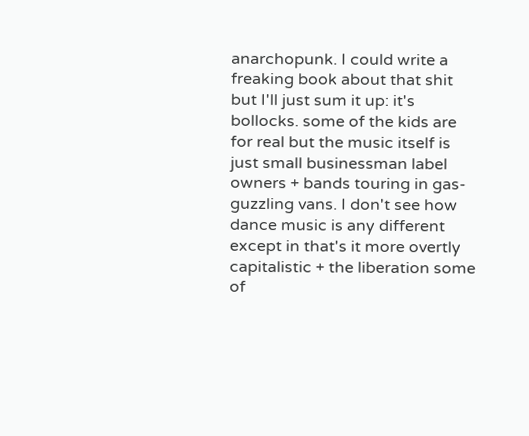anarchopunk. I could write a freaking book about that shit but I'll just sum it up: it's bollocks. some of the kids are for real but the music itself is just small businessman label owners + bands touring in gas-guzzling vans. I don't see how dance music is any different except in that's it more overtly capitalistic + the liberation some of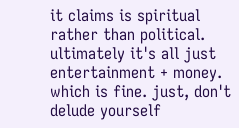it claims is spiritual rather than political. ultimately it's all just entertainment + money. which is fine. just, don't delude yourself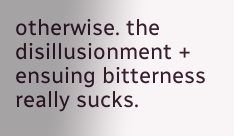otherwise. the disillusionment + ensuing bitterness really sucks.